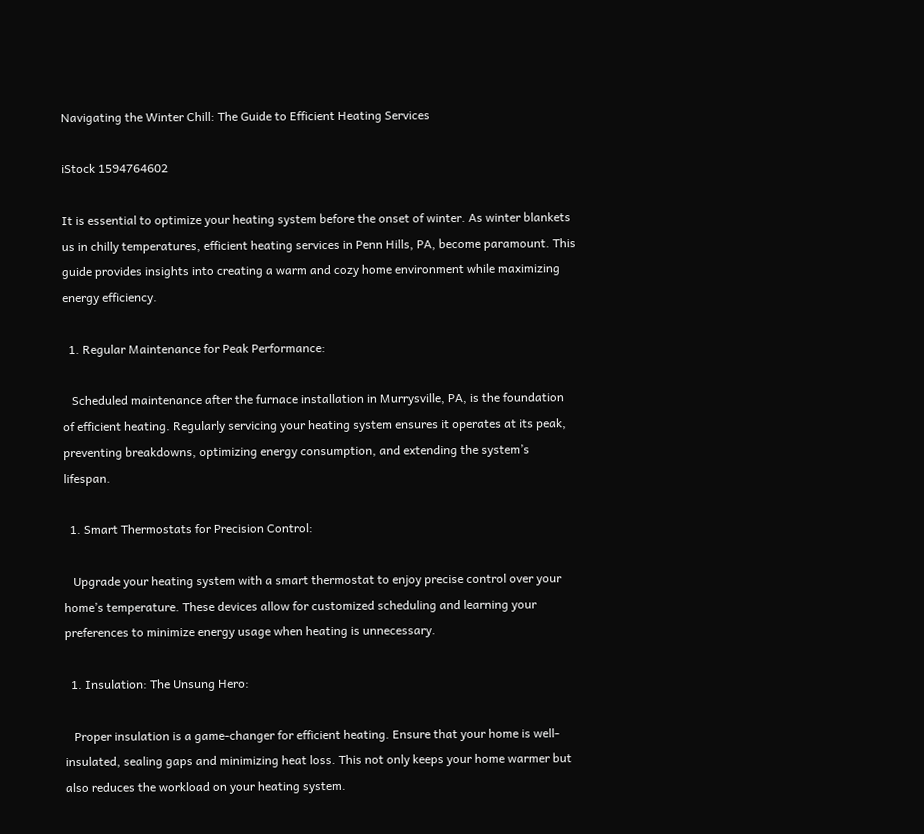Navigating the Winter Chill: The Guide to Efficient Heating Services

iStock 1594764602

It is essential to optimize your heating system before the onset of winter. As winter blankets us in chilly temperatures, efficient heating services in Penn Hills, PA, become paramount. This guide provides insights into creating a warm and cozy home environment while maximizing energy efficiency.

  1. Regular Maintenance for Peak Performance:

   Scheduled maintenance after the furnace installation in Murrysville, PA, is the foundation of efficient heating. Regularly servicing your heating system ensures it operates at its peak, preventing breakdowns, optimizing energy consumption, and extending the system’s lifespan.

  1. Smart Thermostats for Precision Control:

   Upgrade your heating system with a smart thermostat to enjoy precise control over your home’s temperature. These devices allow for customized scheduling and learning your preferences to minimize energy usage when heating is unnecessary.

  1. Insulation: The Unsung Hero:

   Proper insulation is a game-changer for efficient heating. Ensure that your home is well-insulated, sealing gaps and minimizing heat loss. This not only keeps your home warmer but also reduces the workload on your heating system.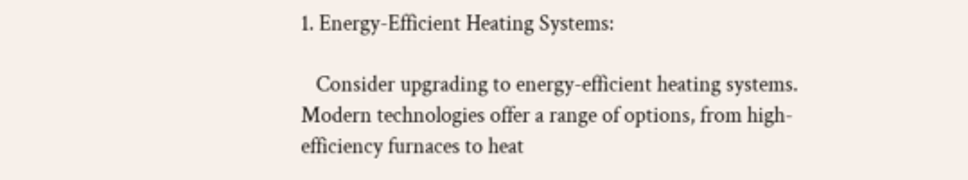1. Energy-Efficient Heating Systems:

   Consider upgrading to energy-efficient heating systems. Modern technologies offer a range of options, from high-efficiency furnaces to heat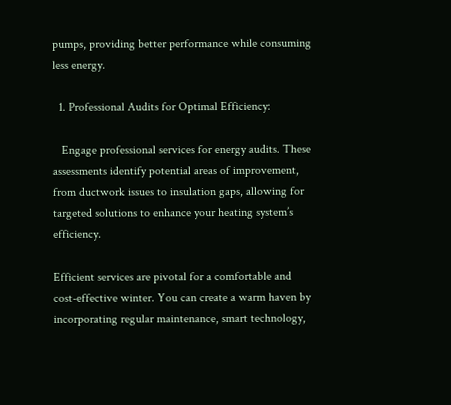pumps, providing better performance while consuming less energy.

  1. Professional Audits for Optimal Efficiency:

   Engage professional services for energy audits. These assessments identify potential areas of improvement, from ductwork issues to insulation gaps, allowing for targeted solutions to enhance your heating system’s efficiency.

Efficient services are pivotal for a comfortable and cost-effective winter. You can create a warm haven by incorporating regular maintenance, smart technology,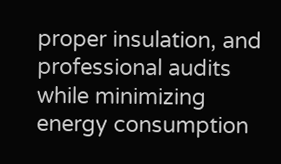proper insulation, and professional audits while minimizing energy consumption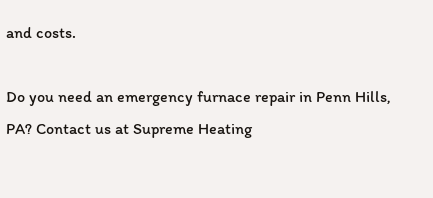and costs.

Do you need an emergency furnace repair in Penn Hills, PA? Contact us at Supreme Heating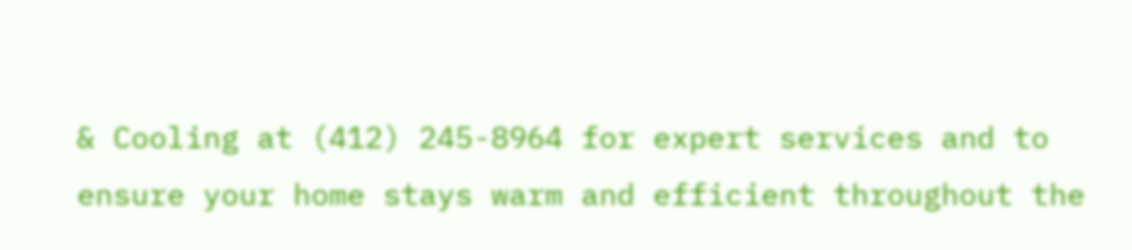& Cooling at (412) 245-8964 for expert services and to ensure your home stays warm and efficient throughout the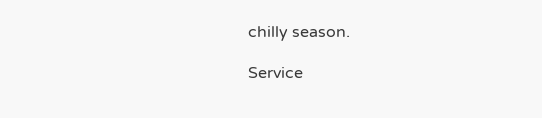chilly season.

Service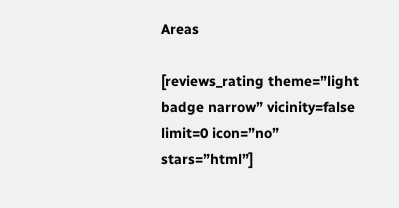Areas

[reviews_rating theme=”light badge narrow” vicinity=false limit=0 icon=”no” stars=”html”]